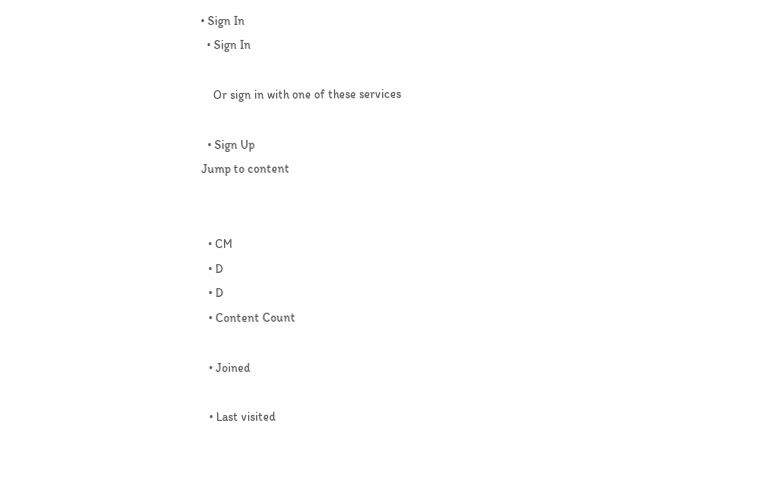• Sign In
  • Sign In

    Or sign in with one of these services

  • Sign Up
Jump to content


  • CM
  • D
  • D
  • Content Count

  • Joined

  • Last visited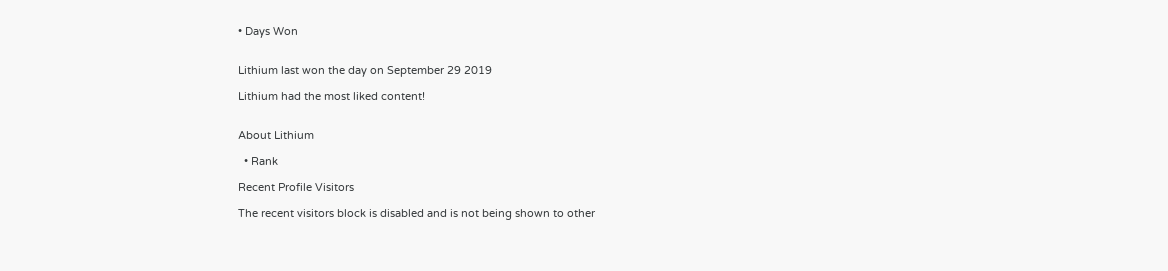• Days Won


Lithium last won the day on September 29 2019

Lithium had the most liked content!


About Lithium

  • Rank

Recent Profile Visitors

The recent visitors block is disabled and is not being shown to other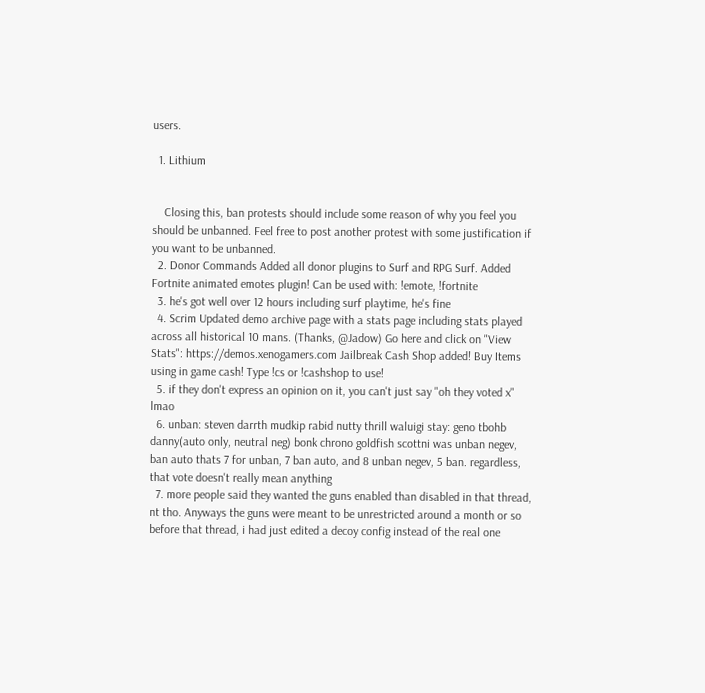users.

  1. Lithium


    Closing this, ban protests should include some reason of why you feel you should be unbanned. Feel free to post another protest with some justification if you want to be unbanned.
  2. Donor Commands Added all donor plugins to Surf and RPG Surf. Added Fortnite animated emotes plugin! Can be used with: !emote, !fortnite
  3. he's got well over 12 hours including surf playtime, he's fine
  4. Scrim Updated demo archive page with a stats page including stats played across all historical 10 mans. (Thanks, @Jadow) Go here and click on "View Stats": https://demos.xenogamers.com Jailbreak Cash Shop added! Buy Items using in game cash! Type !cs or !cashshop to use!
  5. if they don't express an opinion on it, you can't just say "oh they voted x" lmao
  6. unban: steven darrth mudkip rabid nutty thrill waluigi stay: geno tbohb danny(auto only, neutral neg) bonk chrono goldfish scottni was unban negev, ban auto thats 7 for unban, 7 ban auto, and 8 unban negev, 5 ban. regardless, that vote doesn't really mean anything
  7. more people said they wanted the guns enabled than disabled in that thread, nt tho. Anyways the guns were meant to be unrestricted around a month or so before that thread, i had just edited a decoy config instead of the real one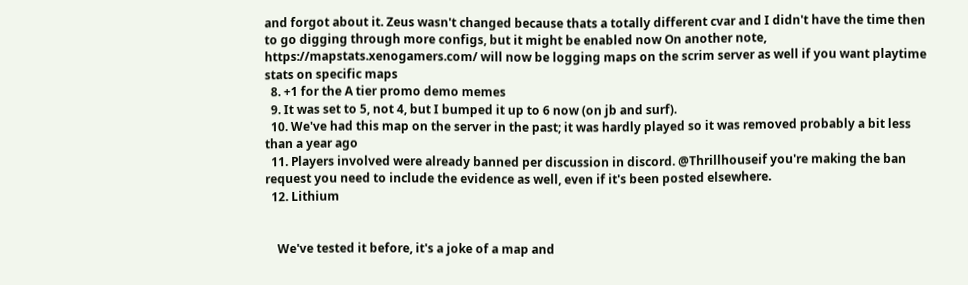and forgot about it. Zeus wasn't changed because thats a totally different cvar and I didn't have the time then to go digging through more configs, but it might be enabled now On another note, https://mapstats.xenogamers.com/ will now be logging maps on the scrim server as well if you want playtime stats on specific maps
  8. +1 for the A tier promo demo memes
  9. It was set to 5, not 4, but I bumped it up to 6 now (on jb and surf).
  10. We've had this map on the server in the past; it was hardly played so it was removed probably a bit less than a year ago
  11. Players involved were already banned per discussion in discord. @Thrillhouseif you're making the ban request you need to include the evidence as well, even if it's been posted elsewhere.
  12. Lithium


    We've tested it before, it's a joke of a map and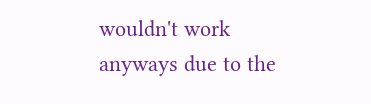wouldn't work anyways due to the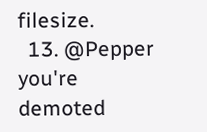filesize.
  13. @Pepper you're demoted